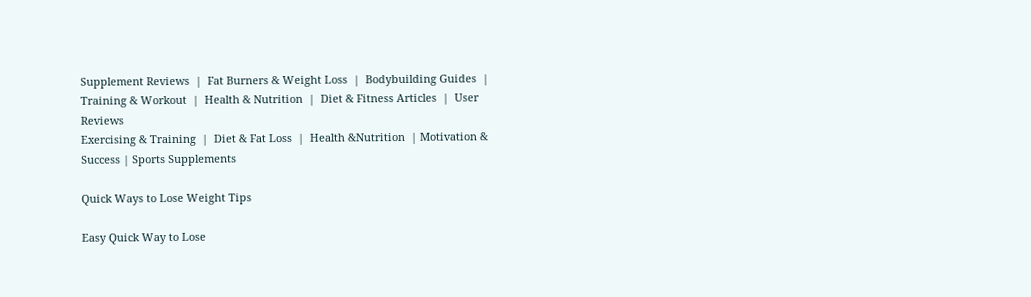Supplement Reviews  |  Fat Burners & Weight Loss  |  Bodybuilding Guides  |   Training & Workout  |  Health & Nutrition  |  Diet & Fitness Articles  |  User Reviews
Exercising & Training  |  Diet & Fat Loss  |  Health &Nutrition  | Motivation & Success | Sports Supplements

Quick Ways to Lose Weight Tips

Easy Quick Way to Lose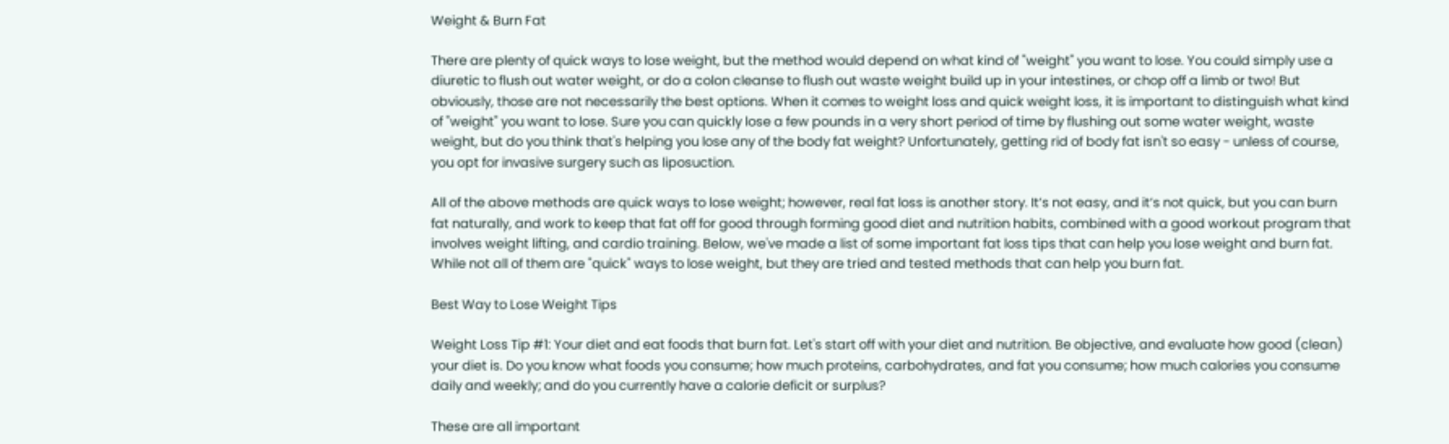Weight & Burn Fat

There are plenty of quick ways to lose weight, but the method would depend on what kind of "weight" you want to lose. You could simply use a diuretic to flush out water weight, or do a colon cleanse to flush out waste weight build up in your intestines, or chop off a limb or two! But obviously, those are not necessarily the best options. When it comes to weight loss and quick weight loss, it is important to distinguish what kind of "weight" you want to lose. Sure you can quickly lose a few pounds in a very short period of time by flushing out some water weight, waste weight, but do you think that's helping you lose any of the body fat weight? Unfortunately, getting rid of body fat isn't so easy - unless of course, you opt for invasive surgery such as liposuction.

All of the above methods are quick ways to lose weight; however, real fat loss is another story. It’s not easy, and it’s not quick, but you can burn fat naturally, and work to keep that fat off for good through forming good diet and nutrition habits, combined with a good workout program that involves weight lifting, and cardio training. Below, we've made a list of some important fat loss tips that can help you lose weight and burn fat. While not all of them are "quick" ways to lose weight, but they are tried and tested methods that can help you burn fat.

Best Way to Lose Weight Tips

Weight Loss Tip #1: Your diet and eat foods that burn fat. Let's start off with your diet and nutrition. Be objective, and evaluate how good (clean) your diet is. Do you know what foods you consume; how much proteins, carbohydrates, and fat you consume; how much calories you consume daily and weekly; and do you currently have a calorie deficit or surplus?

These are all important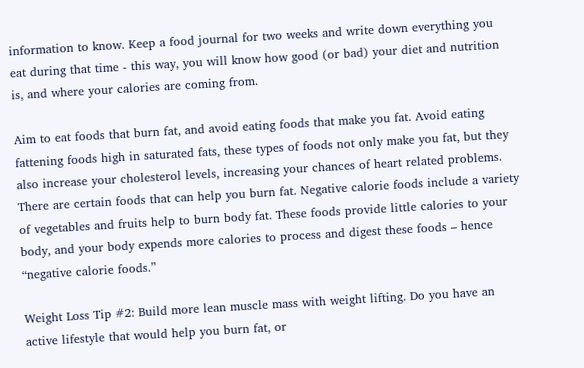information to know. Keep a food journal for two weeks and write down everything you eat during that time - this way, you will know how good (or bad) your diet and nutrition is, and where your calories are coming from.

Aim to eat foods that burn fat, and avoid eating foods that make you fat. Avoid eating fattening foods high in saturated fats, these types of foods not only make you fat, but they also increase your cholesterol levels, increasing your chances of heart related problems. There are certain foods that can help you burn fat. Negative calorie foods include a variety of vegetables and fruits help to burn body fat. These foods provide little calories to your body, and your body expends more calories to process and digest these foods – hence “negative calorie foods.”

Weight Loss Tip #2: Build more lean muscle mass with weight lifting. Do you have an active lifestyle that would help you burn fat, or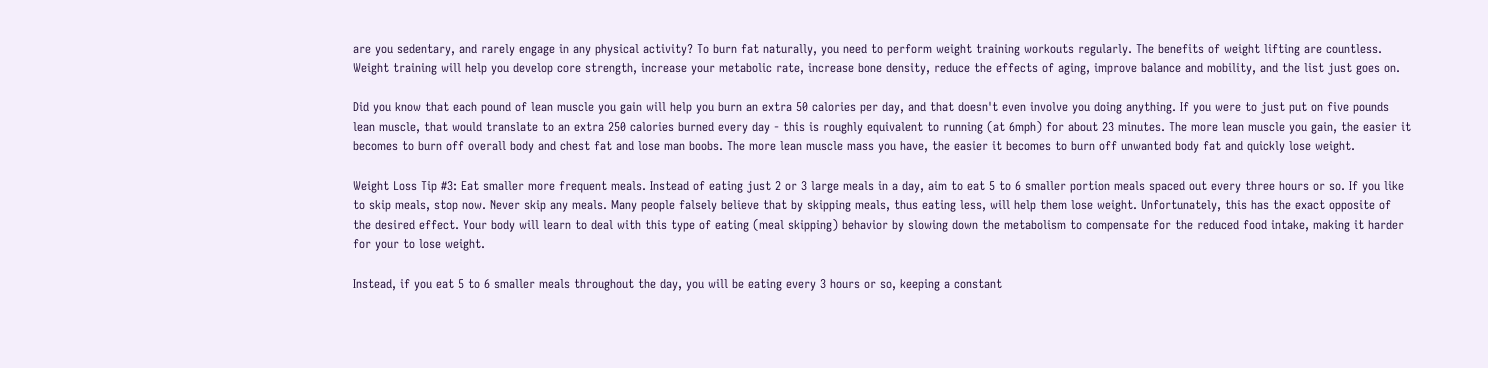are you sedentary, and rarely engage in any physical activity? To burn fat naturally, you need to perform weight training workouts regularly. The benefits of weight lifting are countless. Weight training will help you develop core strength, increase your metabolic rate, increase bone density, reduce the effects of aging, improve balance and mobility, and the list just goes on.

Did you know that each pound of lean muscle you gain will help you burn an extra 50 calories per day, and that doesn't even involve you doing anything. If you were to just put on five pounds lean muscle, that would translate to an extra 250 calories burned every day - this is roughly equivalent to running (at 6mph) for about 23 minutes. The more lean muscle you gain, the easier it becomes to burn off overall body and chest fat and lose man boobs. The more lean muscle mass you have, the easier it becomes to burn off unwanted body fat and quickly lose weight.

Weight Loss Tip #3: Eat smaller more frequent meals. Instead of eating just 2 or 3 large meals in a day, aim to eat 5 to 6 smaller portion meals spaced out every three hours or so. If you like to skip meals, stop now. Never skip any meals. Many people falsely believe that by skipping meals, thus eating less, will help them lose weight. Unfortunately, this has the exact opposite of the desired effect. Your body will learn to deal with this type of eating (meal skipping) behavior by slowing down the metabolism to compensate for the reduced food intake, making it harder for your to lose weight.

Instead, if you eat 5 to 6 smaller meals throughout the day, you will be eating every 3 hours or so, keeping a constant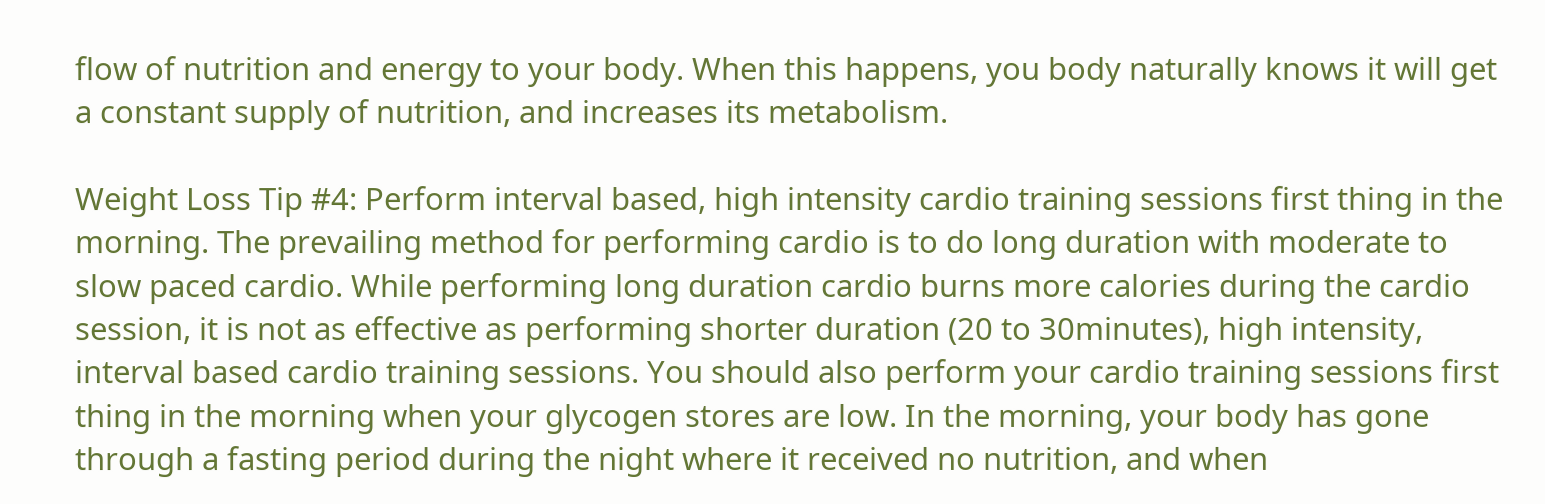flow of nutrition and energy to your body. When this happens, you body naturally knows it will get a constant supply of nutrition, and increases its metabolism.

Weight Loss Tip #4: Perform interval based, high intensity cardio training sessions first thing in the morning. The prevailing method for performing cardio is to do long duration with moderate to slow paced cardio. While performing long duration cardio burns more calories during the cardio session, it is not as effective as performing shorter duration (20 to 30minutes), high intensity, interval based cardio training sessions. You should also perform your cardio training sessions first thing in the morning when your glycogen stores are low. In the morning, your body has gone through a fasting period during the night where it received no nutrition, and when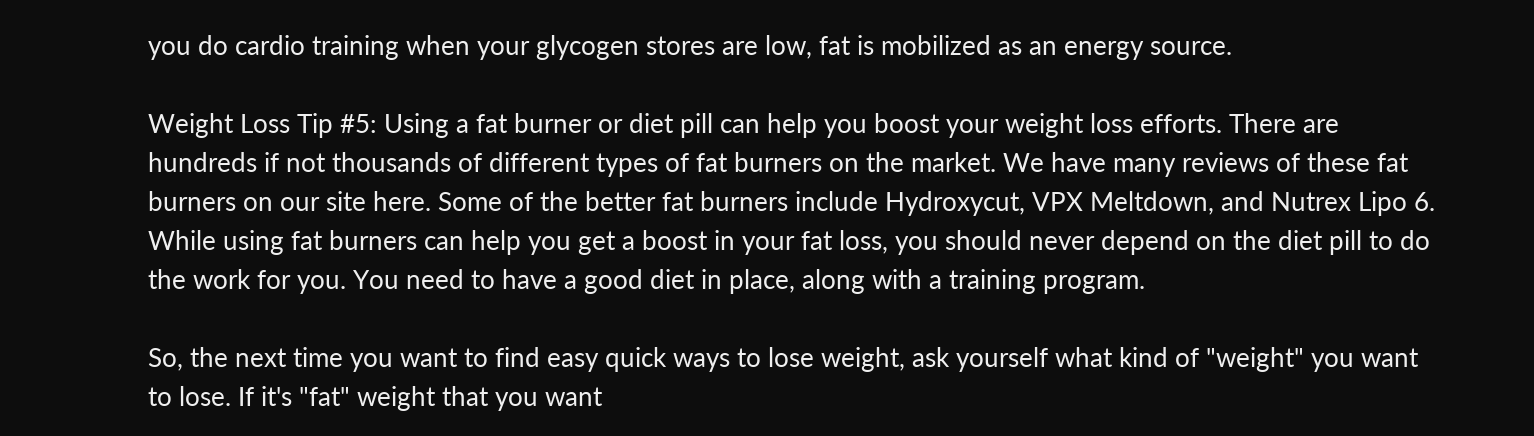you do cardio training when your glycogen stores are low, fat is mobilized as an energy source.

Weight Loss Tip #5: Using a fat burner or diet pill can help you boost your weight loss efforts. There are hundreds if not thousands of different types of fat burners on the market. We have many reviews of these fat burners on our site here. Some of the better fat burners include Hydroxycut, VPX Meltdown, and Nutrex Lipo 6. While using fat burners can help you get a boost in your fat loss, you should never depend on the diet pill to do the work for you. You need to have a good diet in place, along with a training program.

So, the next time you want to find easy quick ways to lose weight, ask yourself what kind of "weight" you want to lose. If it's "fat" weight that you want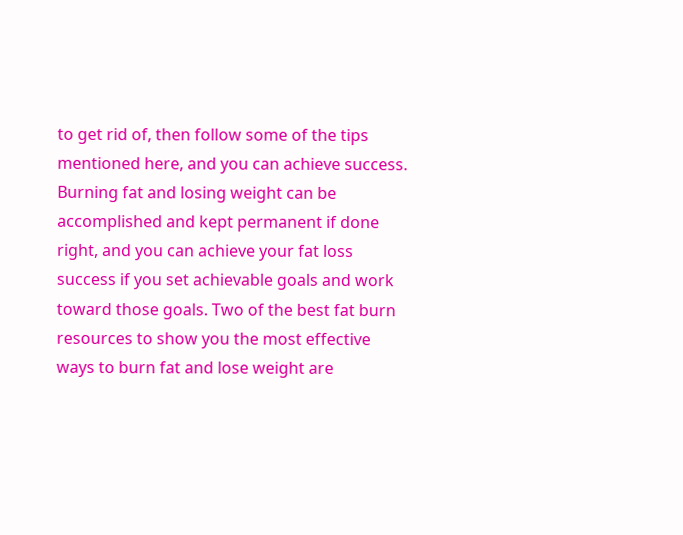to get rid of, then follow some of the tips mentioned here, and you can achieve success. Burning fat and losing weight can be accomplished and kept permanent if done right, and you can achieve your fat loss success if you set achievable goals and work toward those goals. Two of the best fat burn resources to show you the most effective ways to burn fat and lose weight are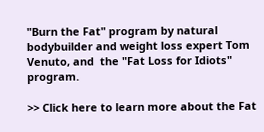"Burn the Fat" program by natural bodybuilder and weight loss expert Tom Venuto, and  the "Fat Loss for Idiots" program.

>> Click here to learn more about the Fat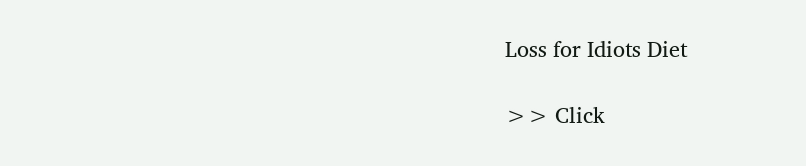Loss for Idiots Diet

>> Click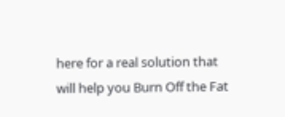here for a real solution that will help you Burn Off the Fat